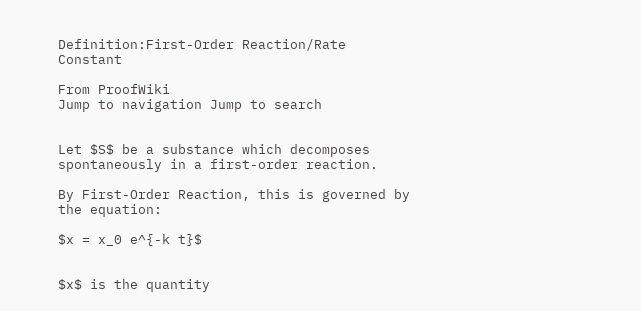Definition:First-Order Reaction/Rate Constant

From ProofWiki
Jump to navigation Jump to search


Let $S$ be a substance which decomposes spontaneously in a first-order reaction.

By First-Order Reaction, this is governed by the equation:

$x = x_0 e^{-k t}$


$x$ is the quantity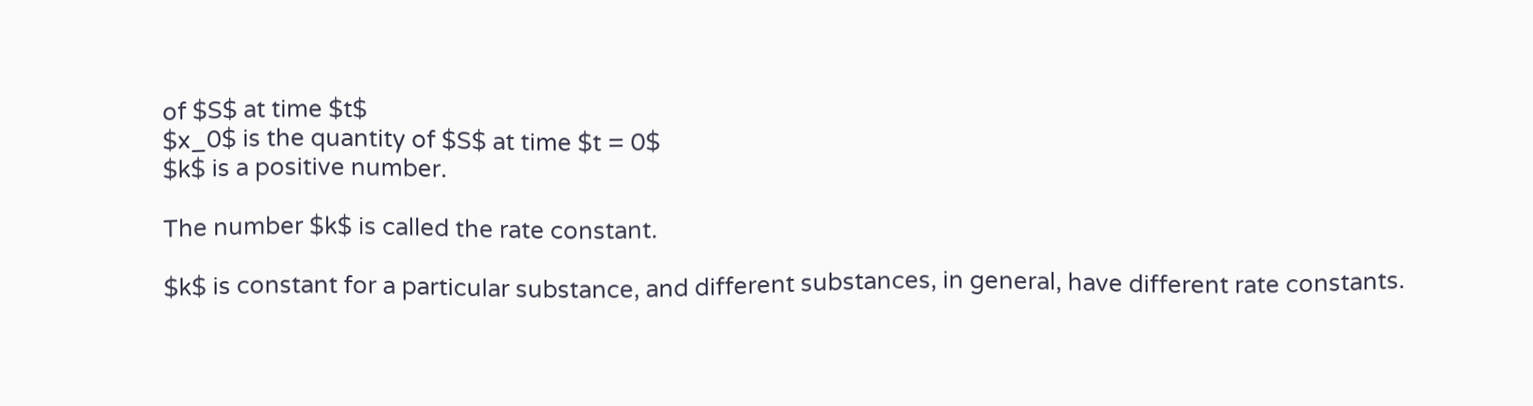of $S$ at time $t$
$x_0$ is the quantity of $S$ at time $t = 0$
$k$ is a positive number.

The number $k$ is called the rate constant.

$k$ is constant for a particular substance, and different substances, in general, have different rate constants.